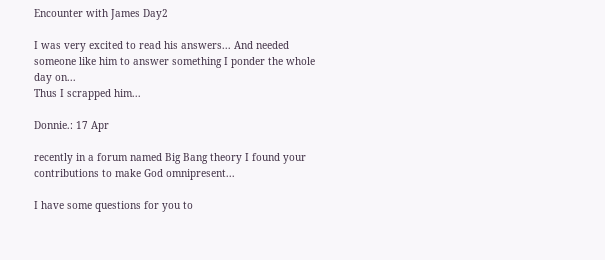Encounter with James Day2

I was very excited to read his answers... And needed someone like him to answer something I ponder the whole day on...
Thus I scrapped him...

Donnie.: 17 Apr

recently in a forum named Big Bang theory I found your contributions to make God omnipresent...

I have some questions for you to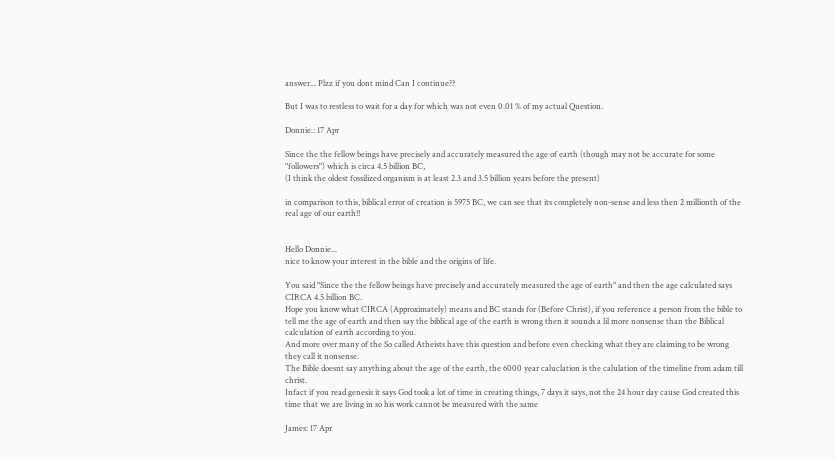answer... Plzz if you dont mind Can I continue??

But I was to restless to wait for a day for which was not even 0.01 % of my actual Question.

Donnie.: 17 Apr

Since the the fellow beings have precisely and accurately measured the age of earth (though may not be accurate for some "followers") which is circa 4.5 billion BC,
(I think the oldest fossilized organism is at least 2.3 and 3.5 billion years before the present)

in comparison to this, biblical error of creation is 5975 BC, we can see that its completely non-sense and less then 2 millionth of the real age of our earth!!


Hello Donnie...
nice to know your interest in the bible and the origins of life.

You said "Since the the fellow beings have precisely and accurately measured the age of earth" and then the age calculated says CIRCA 4.5 billion BC.
Hope you know what CIRCA (Approximately) means and BC stands for (Before Christ), if you reference a person from the bible to tell me the age of earth and then say the biblical age of the earth is wrong then it sounds a lil more nonsense than the Biblical calculation of earth according to you.
And more over many of the So called Atheists have this question and before even checking what they are claiming to be wrong they call it nonsense.
The Bible doesnt say anything about the age of the earth, the 6000 year caluclation is the calulation of the timeline from adam till christ.
Infact if you read genesis it says God took a lot of time in creating things, 7 days it says, not the 24 hour day cause God created this time that we are living in so his work cannot be measured with the same

James: 17 Apr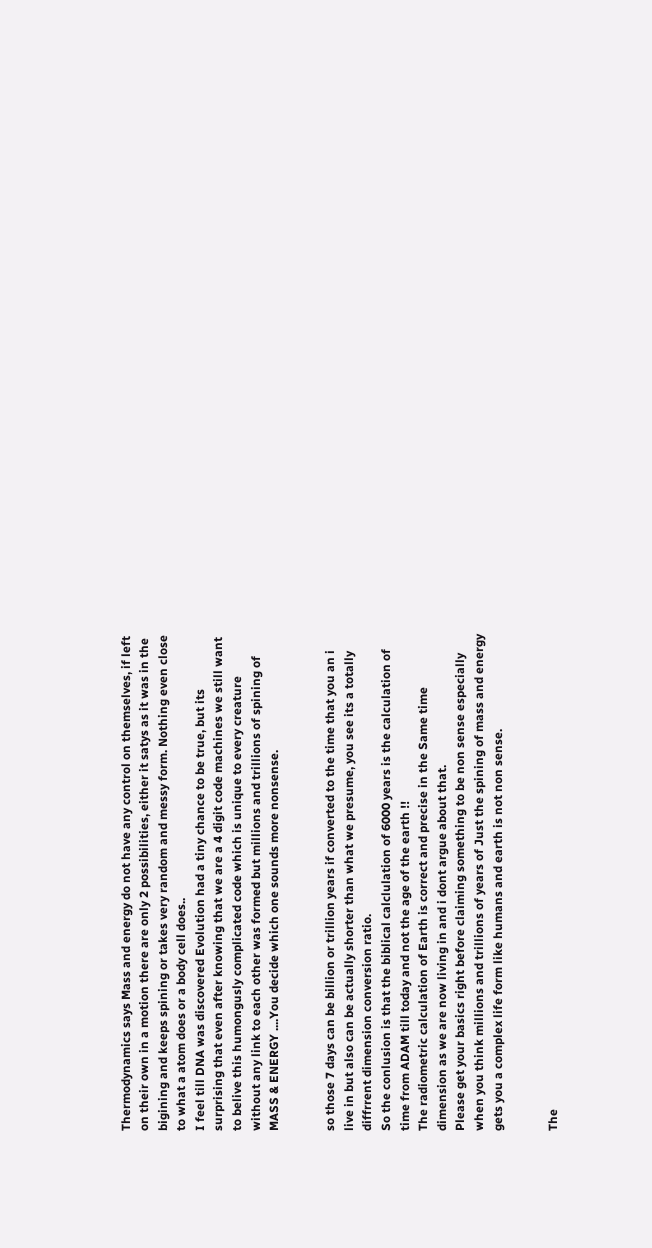Thermodynamics says Mass and energy do not have any control on themselves, if left on their own in a motion there are only 2 possibilities, either it satys as it was in the bigining and keeps spining or takes very random and messy form. Nothing even close to what a atom does or a body cell does..
I feel till DNA was discovered Evolution had a tiny chance to be true, but its surprising that even after knowing that we are a 4 digit code machines we still want to belive this humongusly complicated code which is unique to every creature without any link to each other was formed but millions and trillions of spining of MASS & ENERGY ....You decide which one sounds more nonsense.


so those 7 days can be billion or trillion years if converted to the time that you an i live in but also can be actually shorter than what we presume, you see its a totally diffrrent dimension conversion ratio.
So the conlusion is that the biblical calclulation of 6000 years is the calculation of time from ADAM till today and not the age of the earth !!
The radiometric calculation of Earth is correct and precise in the Same time dimension as we are now living in and i dont argue about that.
Please get your basics right before claiming something to be non sense especially when you think millions and trillions of years of Just the spining of mass and energy gets you a complex life form like humans and earth is not non sense.


The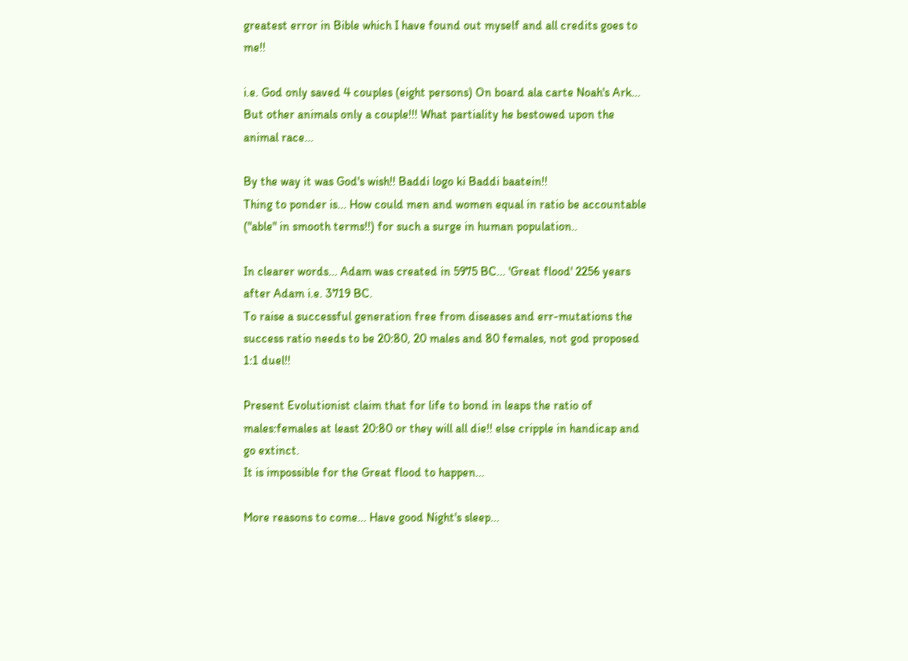greatest error in Bible which I have found out myself and all credits goes to me!!

i.e. God only saved 4 couples (eight persons) On board ala carte Noah's Ark...
But other animals only a couple!!! What partiality he bestowed upon the animal race...

By the way it was God's wish!! Baddi logo ki Baddi baatein!!
Thing to ponder is... How could men and women equal in ratio be accountable ("able" in smooth terms!!) for such a surge in human population..

In clearer words... Adam was created in 5975 BC... 'Great flood' 2256 years after Adam i.e. 3719 BC.
To raise a successful generation free from diseases and err-mutations the success ratio needs to be 20:80, 20 males and 80 females, not god proposed 1:1 duel!!

Present Evolutionist claim that for life to bond in leaps the ratio of males:females at least 20:80 or they will all die!! else cripple in handicap and go extinct.
It is impossible for the Great flood to happen...

More reasons to come... Have good Night's sleep...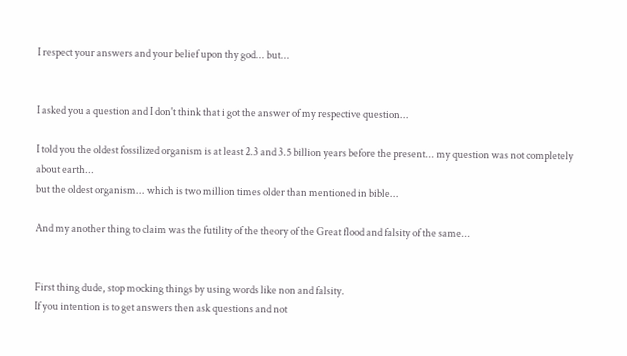I respect your answers and your belief upon thy god... but...


I asked you a question and I don't think that i got the answer of my respective question...

I told you the oldest fossilized organism is at least 2.3 and 3.5 billion years before the present... my question was not completely about earth...
but the oldest organism... which is two million times older than mentioned in bible...

And my another thing to claim was the futility of the theory of the Great flood and falsity of the same...


First thing dude, stop mocking things by using words like non and falsity.
If you intention is to get answers then ask questions and not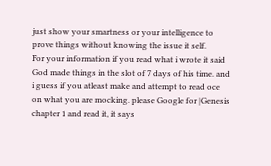just show your smartness or your intelligence to prove things without knowing the issue it self.
For your information if you read what i wrote it said God made things in the slot of 7 days of his time. and i guess if you atleast make and attempt to read oce on what you are mocking. please Google for |Genesis chapter 1 and read it, it says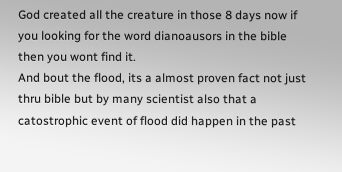God created all the creature in those 8 days now if you looking for the word dianoausors in the bible then you wont find it.
And bout the flood, its a almost proven fact not just thru bible but by many scientist also that a catostrophic event of flood did happen in the past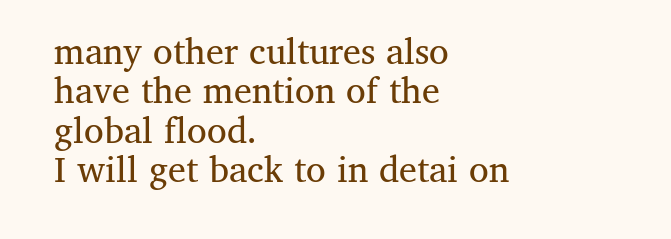many other cultures also have the mention of the global flood.
I will get back to in detai on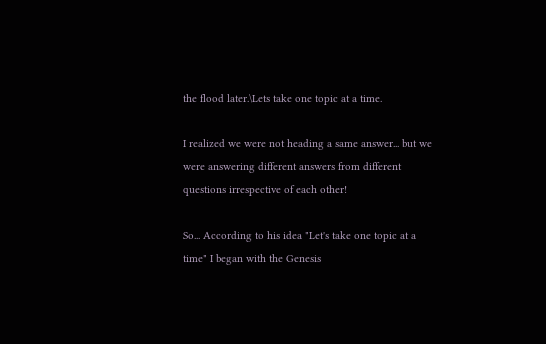the flood later.\Lets take one topic at a time.

I realized we were not heading a same answer... but we were answering different answers from different questions irrespective of each other!

So... According to his idea "Let's take one topic at a time" I began with the Genesis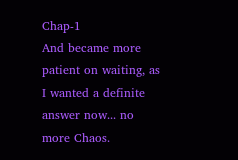Chap-1
And became more patient on waiting, as I wanted a definite answer now... no more Chaos.